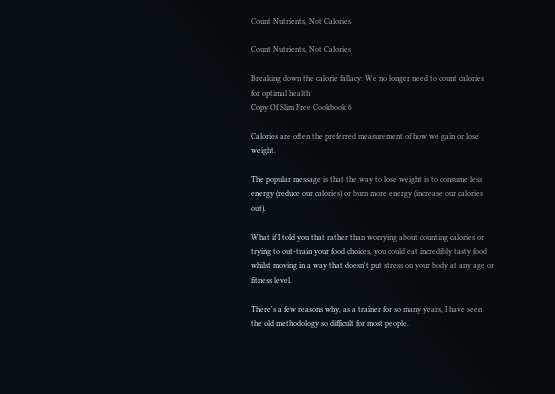Count Nutrients, Not Calories

Count Nutrients, Not Calories

Breaking down the calorie fallacy: We no longer need to count calories for optimal health
Copy Of Slim Free Cookbook 6

Calories are often the preferred measurement of how we gain or lose weight.

The popular message is that the way to lose weight is to consume less energy (reduce our calories) or burn more energy (increase our calories out).

What if I told you that rather than worrying about counting calories or trying to out-train your food choices, you could eat incredibly tasty food whilst moving in a way that doesn't put stress on your body at any age or fitness level.

There's a few reasons why, as a trainer for so many years, I have seen the old methodology so difficult for most people.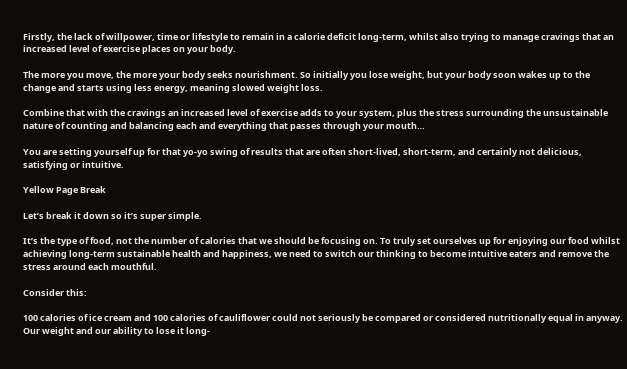Firstly, the lack of willpower, time or lifestyle to remain in a calorie deficit long-term, whilst also trying to manage cravings that an increased level of exercise places on your body.

The more you move, the more your body seeks nourishment. So initially you lose weight, but your body soon wakes up to the change and starts using less energy, meaning slowed weight loss.

Combine that with the cravings an increased level of exercise adds to your system, plus the stress surrounding the unsustainable nature of counting and balancing each and everything that passes through your mouth…

You are setting yourself up for that yo-yo swing of results that are often short-lived, short-term, and certainly not delicious, satisfying or intuitive.

Yellow Page Break

Let’s break it down so it’s super simple.

It’s the type of food, not the number of calories that we should be focusing on. To truly set ourselves up for enjoying our food whilst achieving long-term sustainable health and happiness, we need to switch our thinking to become intuitive eaters and remove the stress around each mouthful.

Consider this:

100 calories of ice cream and 100 calories of cauliflower could not seriously be compared or considered nutritionally equal in anyway. Our weight and our ability to lose it long-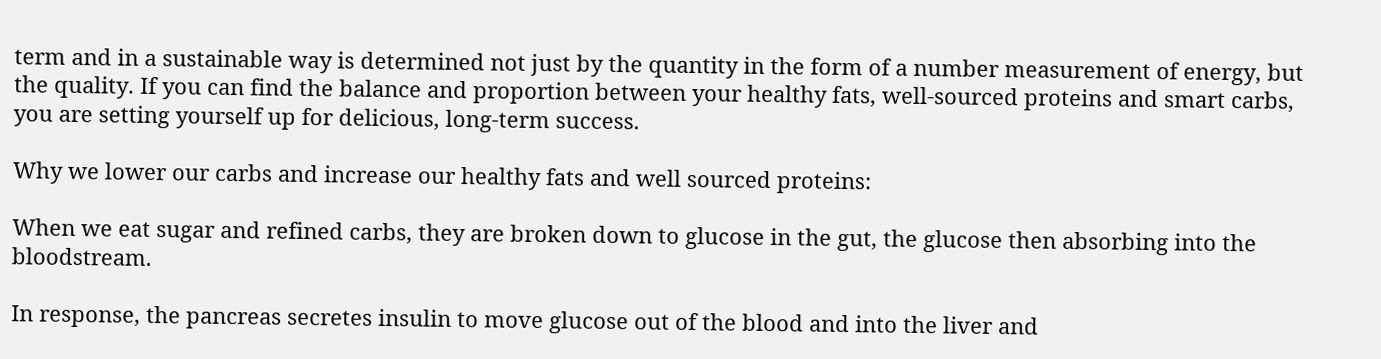term and in a sustainable way is determined not just by the quantity in the form of a number measurement of energy, but the quality. If you can find the balance and proportion between your healthy fats, well-sourced proteins and smart carbs, you are setting yourself up for delicious, long-term success.

Why we lower our carbs and increase our healthy fats and well sourced proteins:

When we eat sugar and refined carbs, they are broken down to glucose in the gut, the glucose then absorbing into the bloodstream.

In response, the pancreas secretes insulin to move glucose out of the blood and into the liver and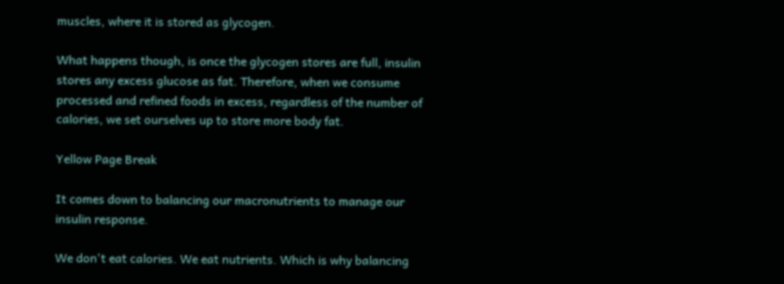muscles, where it is stored as glycogen.

What happens though, is once the glycogen stores are full, insulin stores any excess glucose as fat. Therefore, when we consume processed and refined foods in excess, regardless of the number of calories, we set ourselves up to store more body fat.

Yellow Page Break

It comes down to balancing our macronutrients to manage our insulin response.

We don't eat calories. We eat nutrients. Which is why balancing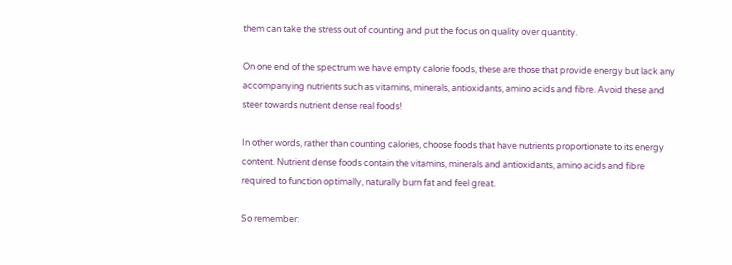them can take the stress out of counting and put the focus on quality over quantity.

On one end of the spectrum we have empty calorie foods, these are those that provide energy but lack any accompanying nutrients such as vitamins, minerals, antioxidants, amino acids and fibre. Avoid these and steer towards nutrient dense real foods!

In other words, rather than counting calories, choose foods that have nutrients proportionate to its energy content. Nutrient dense foods contain the vitamins, minerals and antioxidants, amino acids and fibre required to function optimally, naturally burn fat and feel great.

So remember: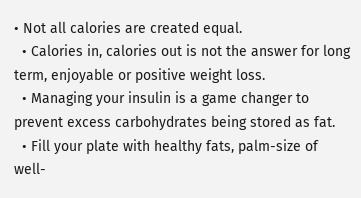• Not all calories are created equal.
  • Calories in, calories out is not the answer for long term, enjoyable or positive weight loss.
  • Managing your insulin is a game changer to prevent excess carbohydrates being stored as fat.
  • Fill your plate with healthy fats, palm-size of well-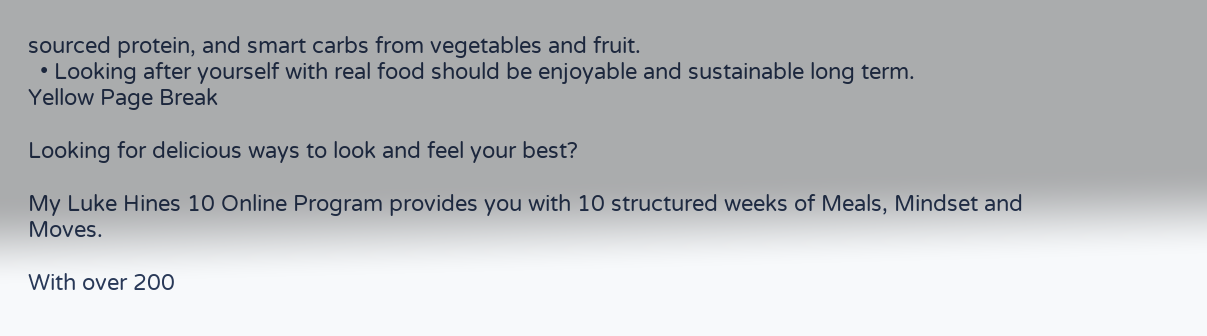sourced protein, and smart carbs from vegetables and fruit.
  • Looking after yourself with real food should be enjoyable and sustainable long term.
Yellow Page Break

Looking for delicious ways to look and feel your best?

My Luke Hines 10 Online Program provides you with 10 structured weeks of Meals, Mindset and Moves.

With over 200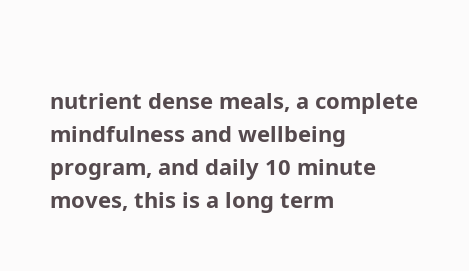nutrient dense meals, a complete mindfulness and wellbeing program, and daily 10 minute moves, this is a long term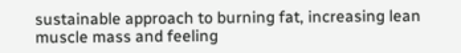sustainable approach to burning fat, increasing lean muscle mass and feeling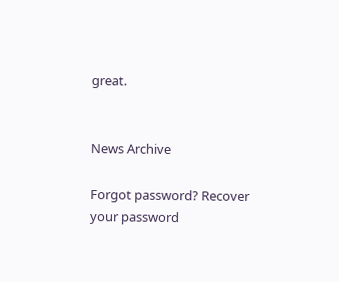great.


News Archive

Forgot password? Recover your password